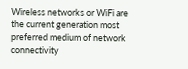Wireless networks or WiFi are the current generation most preferred medium of network connectivity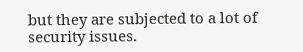but they are subjected to a lot of security issues.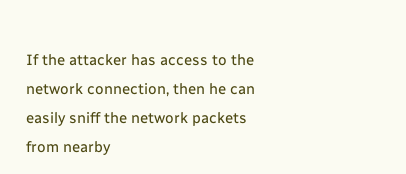If the attacker has access to the network connection, then he can easily sniff the network packets from nearby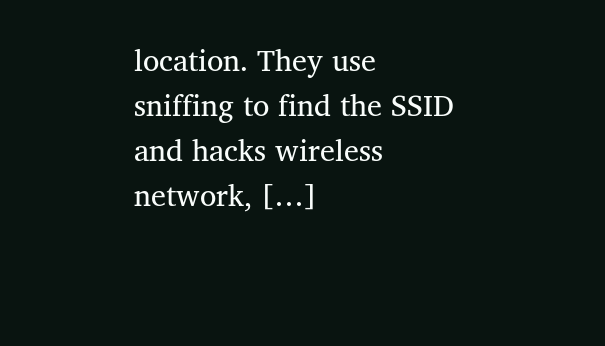location. They use sniffing to find the SSID and hacks wireless network, […]